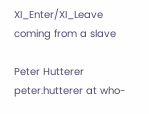XI_Enter/XI_Leave coming from a slave

Peter Hutterer peter.hutterer at who-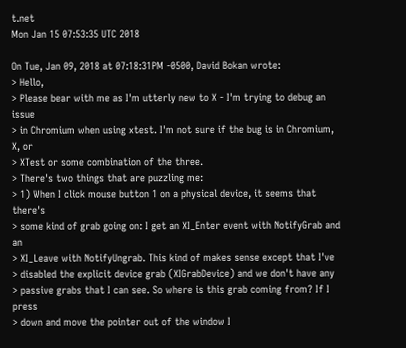t.net
Mon Jan 15 07:53:35 UTC 2018

On Tue, Jan 09, 2018 at 07:18:31PM -0500, David Bokan wrote:
> Hello,
> Please bear with me as I'm utterly new to X - I'm trying to debug an issue
> in Chromium when using xtest. I'm not sure if the bug is in Chromium, X, or
> XTest or some combination of the three.
> There's two things that are puzzling me:
> 1) When I click mouse button 1 on a physical device, it seems that there's
> some kind of grab going on: I get an XI_Enter event with NotifyGrab and an
> XI_Leave with NotifyUngrab. This kind of makes sense except that I've
> disabled the explicit device grab (XIGrabDevice) and we don't have any
> passive grabs that I can see. So where is this grab coming from? If I press
> down and move the pointer out of the window I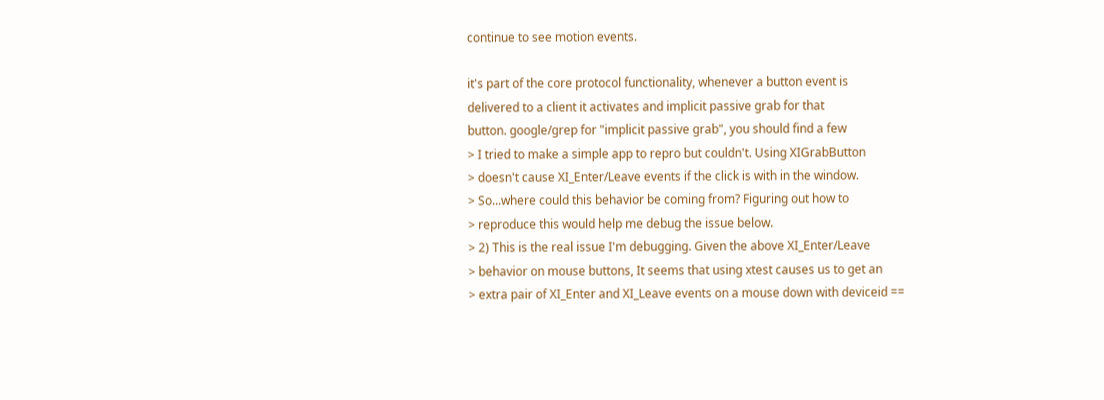continue to see motion events.

it's part of the core protocol functionality, whenever a button event is
delivered to a client it activates and implicit passive grab for that
button. google/grep for "implicit passive grab", you should find a few
> I tried to make a simple app to repro but couldn't. Using XIGrabButton
> doesn't cause XI_Enter/Leave events if the click is with in the window.
> So...where could this behavior be coming from? Figuring out how to
> reproduce this would help me debug the issue below.
> 2) This is the real issue I'm debugging. Given the above XI_Enter/Leave
> behavior on mouse buttons, It seems that using xtest causes us to get an
> extra pair of XI_Enter and XI_Leave events on a mouse down with deviceid ==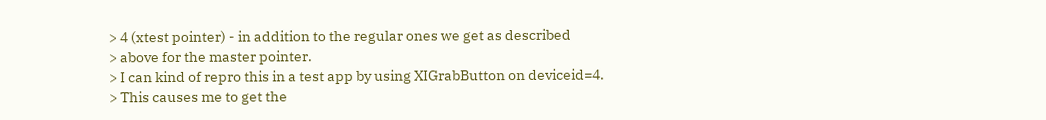> 4 (xtest pointer) - in addition to the regular ones we get as described
> above for the master pointer.
> I can kind of repro this in a test app by using XIGrabButton on deviceid=4.
> This causes me to get the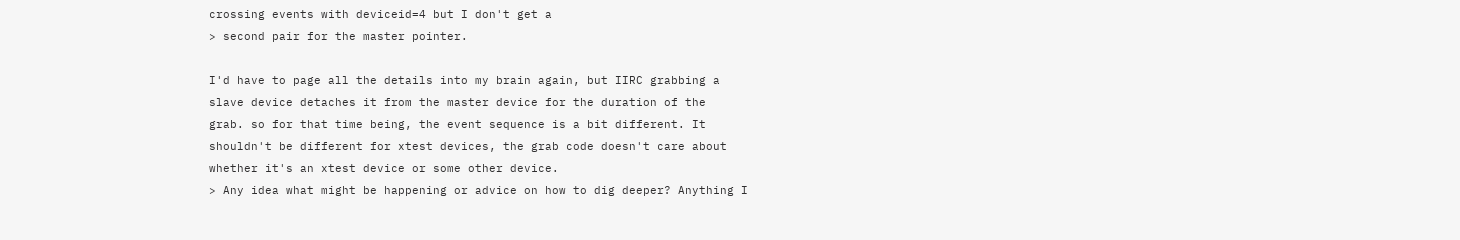crossing events with deviceid=4 but I don't get a
> second pair for the master pointer.

I'd have to page all the details into my brain again, but IIRC grabbing a
slave device detaches it from the master device for the duration of the
grab. so for that time being, the event sequence is a bit different. It
shouldn't be different for xtest devices, the grab code doesn't care about
whether it's an xtest device or some other device.
> Any idea what might be happening or advice on how to dig deeper? Anything I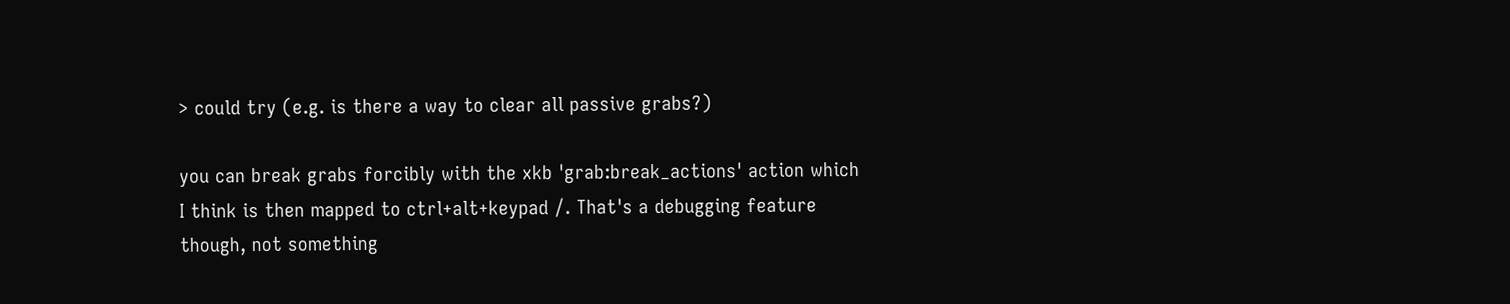> could try (e.g. is there a way to clear all passive grabs?)

you can break grabs forcibly with the xkb 'grab:break_actions' action which
I think is then mapped to ctrl+alt+keypad /. That's a debugging feature
though, not something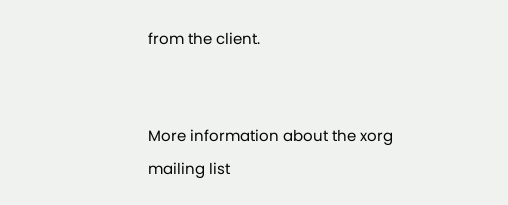from the client.


More information about the xorg mailing list